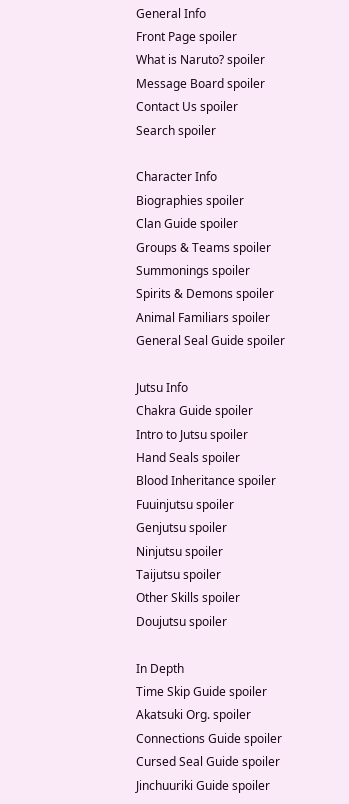General Info
Front Page spoiler
What is Naruto? spoiler
Message Board spoiler
Contact Us spoiler
Search spoiler

Character Info
Biographies spoiler
Clan Guide spoiler
Groups & Teams spoiler
Summonings spoiler
Spirits & Demons spoiler
Animal Familiars spoiler
General Seal Guide spoiler

Jutsu Info
Chakra Guide spoiler
Intro to Jutsu spoiler
Hand Seals spoiler
Blood Inheritance spoiler
Fuuinjutsu spoiler
Genjutsu spoiler
Ninjutsu spoiler
Taijutsu spoiler
Other Skills spoiler
Doujutsu spoiler

In Depth
Time Skip Guide spoiler
Akatsuki Org. spoiler
Connections Guide spoiler
Cursed Seal Guide spoiler
Jinchuuriki Guide spoiler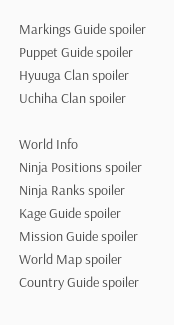Markings Guide spoiler
Puppet Guide spoiler
Hyuuga Clan spoiler
Uchiha Clan spoiler

World Info
Ninja Positions spoiler
Ninja Ranks spoiler
Kage Guide spoiler
Mission Guide spoiler
World Map spoiler
Country Guide spoiler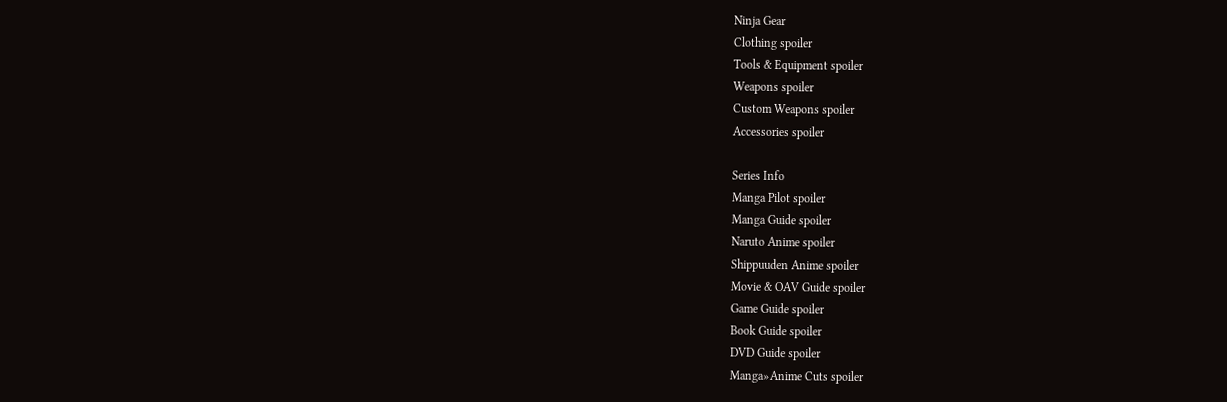Ninja Gear
Clothing spoiler
Tools & Equipment spoiler
Weapons spoiler
Custom Weapons spoiler
Accessories spoiler

Series Info
Manga Pilot spoiler
Manga Guide spoiler
Naruto Anime spoiler
Shippuuden Anime spoiler
Movie & OAV Guide spoiler
Game Guide spoiler
Book Guide spoiler
DVD Guide spoiler
Manga»Anime Cuts spoiler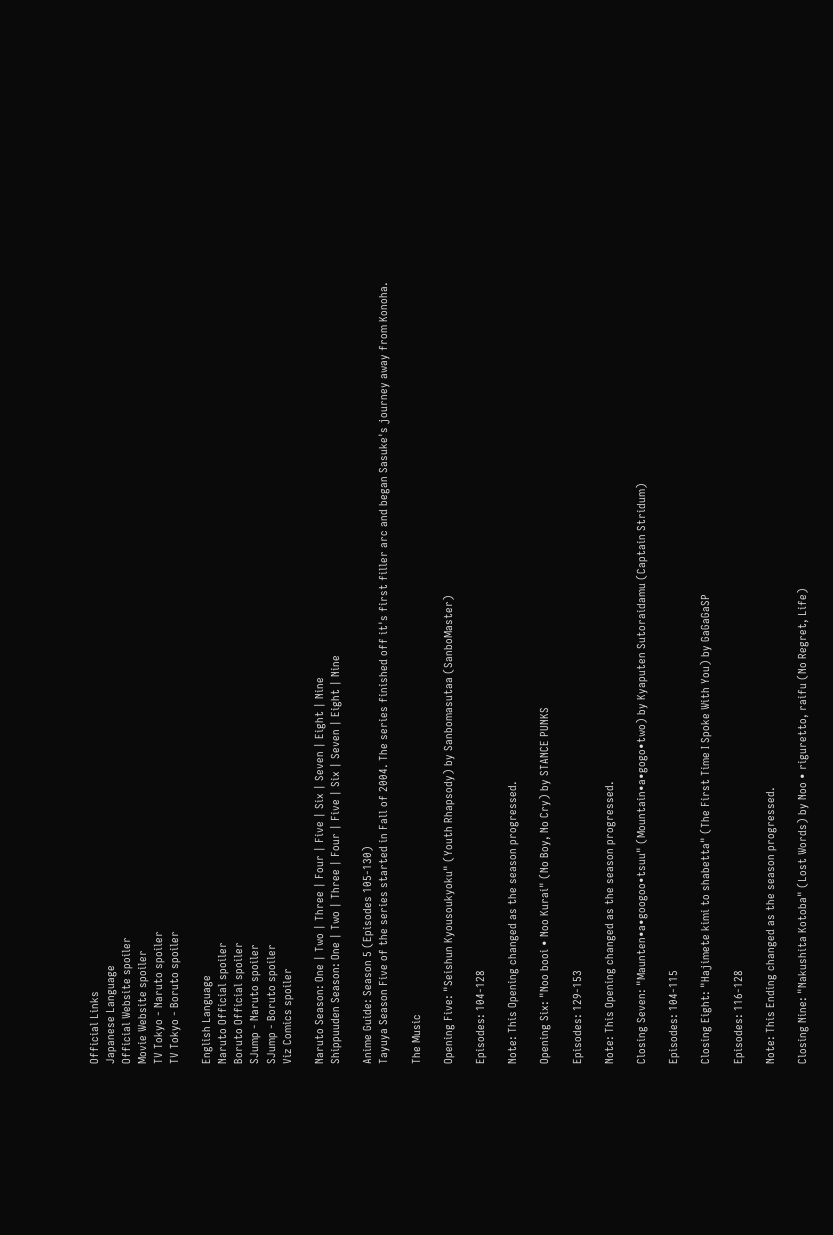Official Links
Japanese Language
Official Website spoiler
Movie Website spoiler
TV Tokyo - Naruto spoiler
TV Tokyo - Boruto spoiler

English Language
Naruto Official spoiler
Boruto Official spoiler
SJump - Naruto spoiler
SJump - Boruto spoiler
Viz Comics spoiler

Naruto Season: One | Two | Three | Four | Five | Six | Seven | Eight | Nine
Shippuuden Season: One | Two | Three | Four | Five | Six | Seven | Eight | Nine

Anime Guide: Season 5 (Episodes 105-130)
Tayuya Season Five of the series started in Fall of 2004. The series finished off it's first filler arc and began Sasuke's journey away from Konoha.

The Music

Opening Five: "Seishun Kyousoukyoku" (Youth Rhapsody) by Sanbomasutaa (SanboMaster)

Episodes: 104-128

Note: This Opening changed as the season progressed.

Opening Six: "Noo booi • Noo Kurai" (No Boy, No Cry) by STANCE PUNKS

Episodes: 129-153

Note: This Opening changed as the season progressed.

Closing Seven: "Maunten•a•googoo•tsuu" (Mountain•a•gogo•two) by Kyaputen Sutoraidamu (Captain Stridum)

Episodes: 104-115

Closing Eight: "Hajimete kimi to shabetta" (The First Time I Spoke With You) by GaGaGaSP

Episodes: 116-128

Note: This Ending changed as the season progressed.

Closing Nine: "Nakushita Kotoba" (Lost Words) by Noo • riguretto, raifu (No Regret, Life)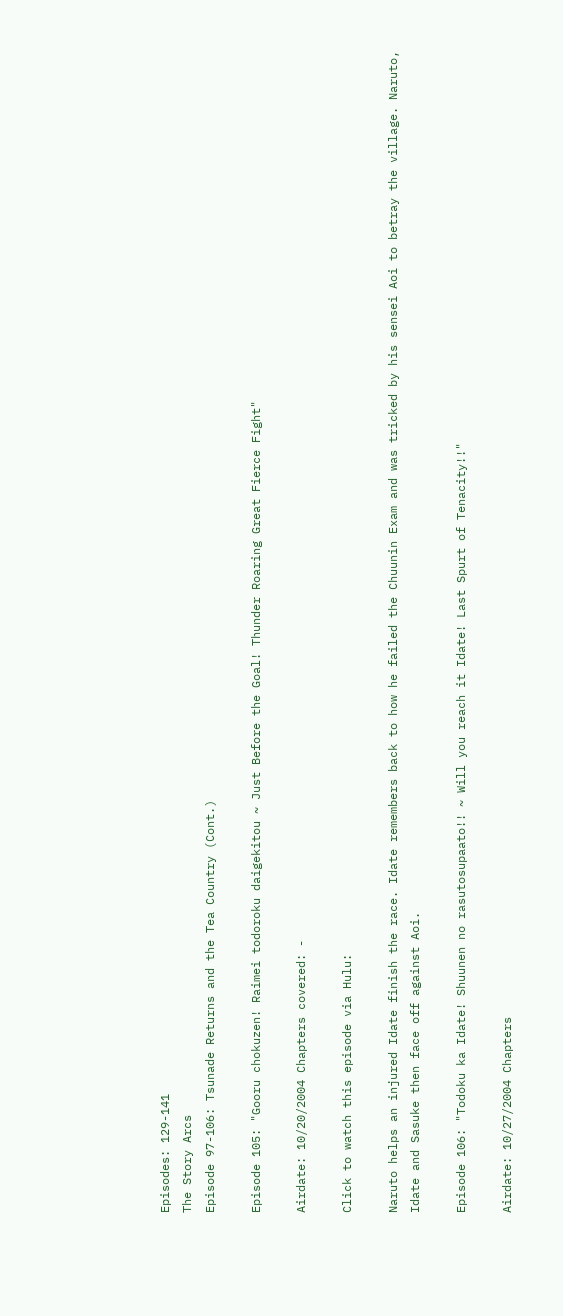Episodes: 129-141
The Story Arcs
Episode 97-106: Tsunade Returns and the Tea Country (Cont.)

Episode 105: "Gooru chokuzen! Raimei todoroku daigekitou ~ Just Before the Goal! Thunder Roaring Great Fierce Fight"

Airdate: 10/20/2004 Chapters covered: -

Click to watch this episode via Hulu:

Naruto helps an injured Idate finish the race. Idate remembers back to how he failed the Chuunin Exam and was tricked by his sensei Aoi to betray the village. Naruto, Idate and Sasuke then face off against Aoi.

Episode 106: "Todoku ka Idate! Shuunen no rasutosupaato!! ~ Will you reach it Idate! Last Spurt of Tenacity!!"

Airdate: 10/27/2004 Chapters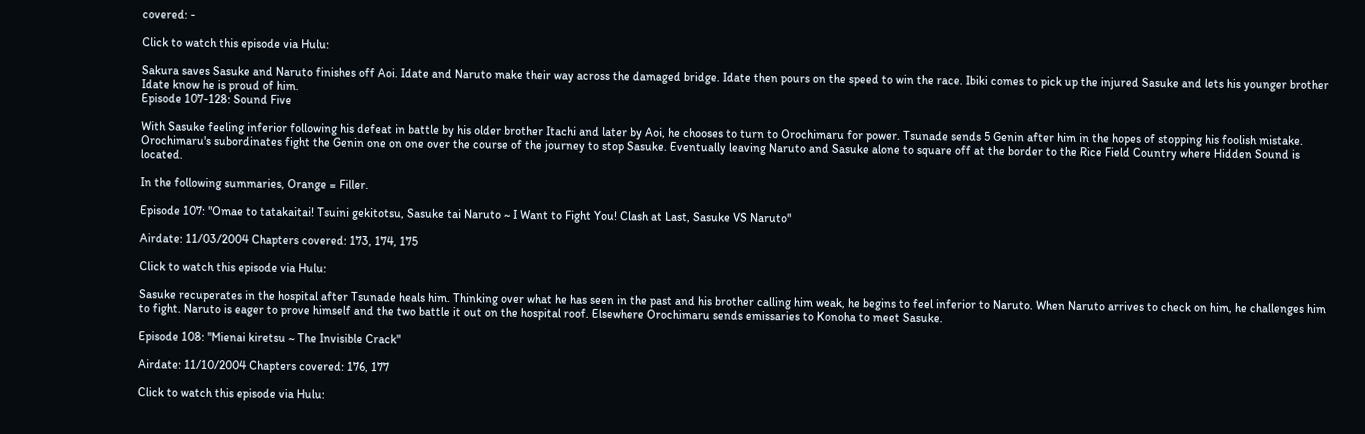covered: -

Click to watch this episode via Hulu:

Sakura saves Sasuke and Naruto finishes off Aoi. Idate and Naruto make their way across the damaged bridge. Idate then pours on the speed to win the race. Ibiki comes to pick up the injured Sasuke and lets his younger brother Idate know he is proud of him.
Episode 107-128: Sound Five

With Sasuke feeling inferior following his defeat in battle by his older brother Itachi and later by Aoi, he chooses to turn to Orochimaru for power. Tsunade sends 5 Genin after him in the hopes of stopping his foolish mistake. Orochimaru's subordinates fight the Genin one on one over the course of the journey to stop Sasuke. Eventually leaving Naruto and Sasuke alone to square off at the border to the Rice Field Country where Hidden Sound is located.

In the following summaries, Orange = Filler.

Episode 107: "Omae to tatakaitai! Tsuini gekitotsu, Sasuke tai Naruto ~ I Want to Fight You! Clash at Last, Sasuke VS Naruto"

Airdate: 11/03/2004 Chapters covered: 173, 174, 175

Click to watch this episode via Hulu:

Sasuke recuperates in the hospital after Tsunade heals him. Thinking over what he has seen in the past and his brother calling him weak, he begins to feel inferior to Naruto. When Naruto arrives to check on him, he challenges him to fight. Naruto is eager to prove himself and the two battle it out on the hospital roof. Elsewhere Orochimaru sends emissaries to Konoha to meet Sasuke.

Episode 108: "Mienai kiretsu ~ The Invisible Crack"

Airdate: 11/10/2004 Chapters covered: 176, 177

Click to watch this episode via Hulu: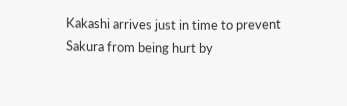Kakashi arrives just in time to prevent Sakura from being hurt by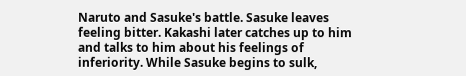Naruto and Sasuke's battle. Sasuke leaves feeling bitter. Kakashi later catches up to him and talks to him about his feelings of inferiority. While Sasuke begins to sulk,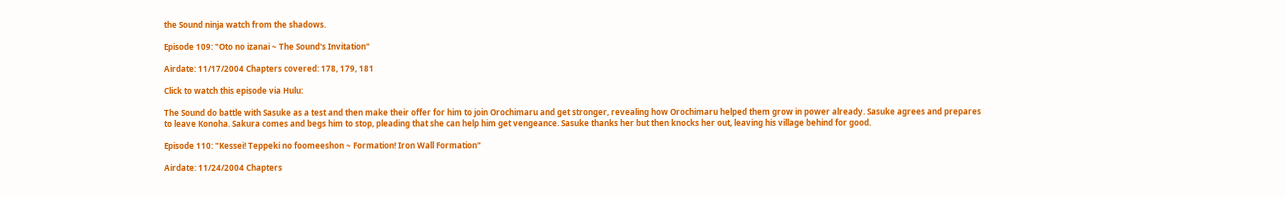the Sound ninja watch from the shadows.

Episode 109: "Oto no izanai ~ The Sound's Invitation"

Airdate: 11/17/2004 Chapters covered: 178, 179, 181

Click to watch this episode via Hulu:

The Sound do battle with Sasuke as a test and then make their offer for him to join Orochimaru and get stronger, revealing how Orochimaru helped them grow in power already. Sasuke agrees and prepares to leave Konoha. Sakura comes and begs him to stop, pleading that she can help him get vengeance. Sasuke thanks her but then knocks her out, leaving his village behind for good.

Episode 110: "Kessei! Teppeki no foomeeshon ~ Formation! Iron Wall Formation"

Airdate: 11/24/2004 Chapters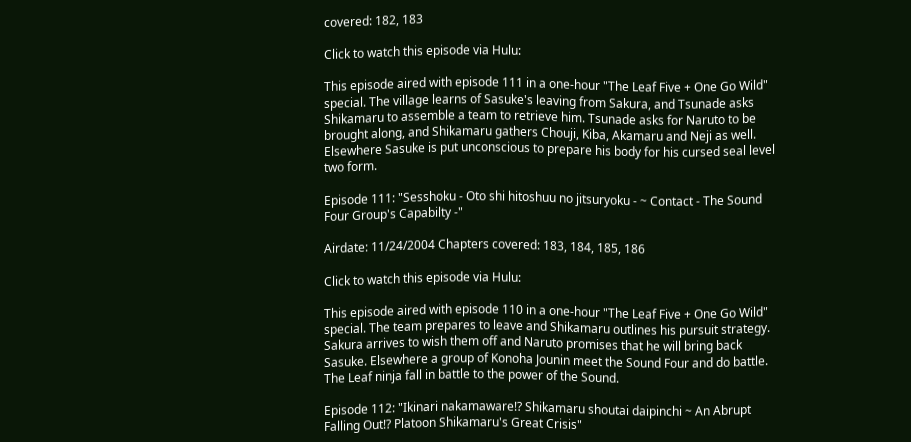covered: 182, 183

Click to watch this episode via Hulu:

This episode aired with episode 111 in a one-hour "The Leaf Five + One Go Wild" special. The village learns of Sasuke's leaving from Sakura, and Tsunade asks Shikamaru to assemble a team to retrieve him. Tsunade asks for Naruto to be brought along, and Shikamaru gathers Chouji, Kiba, Akamaru and Neji as well. Elsewhere Sasuke is put unconscious to prepare his body for his cursed seal level two form.

Episode 111: "Sesshoku - Oto shi hitoshuu no jitsuryoku - ~ Contact - The Sound Four Group's Capabilty -"

Airdate: 11/24/2004 Chapters covered: 183, 184, 185, 186

Click to watch this episode via Hulu:

This episode aired with episode 110 in a one-hour "The Leaf Five + One Go Wild" special. The team prepares to leave and Shikamaru outlines his pursuit strategy. Sakura arrives to wish them off and Naruto promises that he will bring back Sasuke. Elsewhere a group of Konoha Jounin meet the Sound Four and do battle. The Leaf ninja fall in battle to the power of the Sound.

Episode 112: "Ikinari nakamaware!? Shikamaru shoutai daipinchi ~ An Abrupt Falling Out!? Platoon Shikamaru's Great Crisis"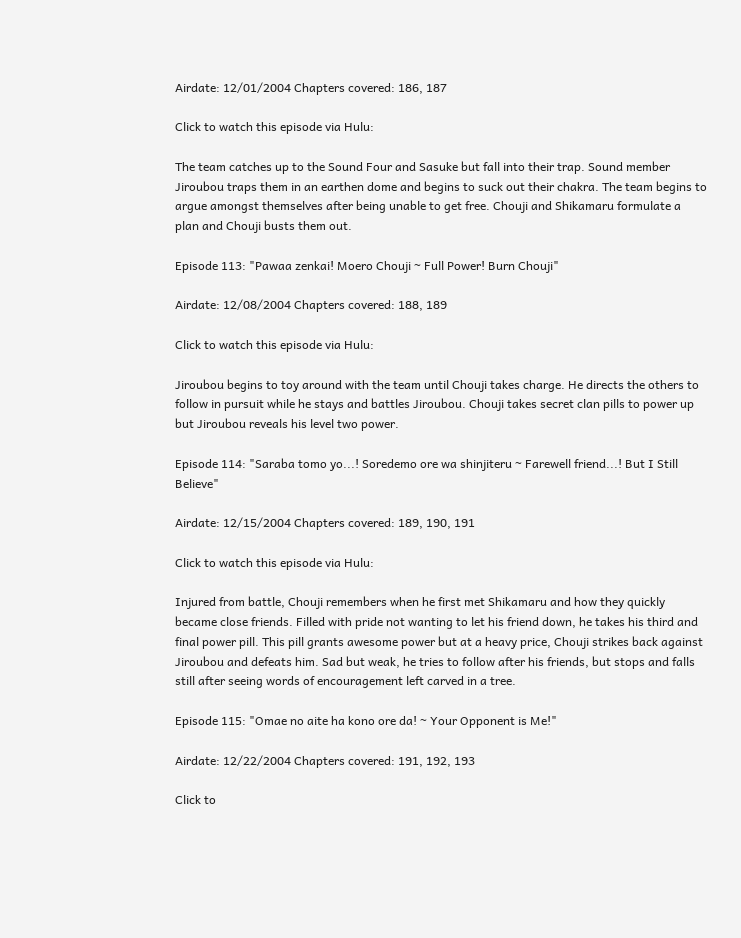Airdate: 12/01/2004 Chapters covered: 186, 187

Click to watch this episode via Hulu:

The team catches up to the Sound Four and Sasuke but fall into their trap. Sound member Jiroubou traps them in an earthen dome and begins to suck out their chakra. The team begins to argue amongst themselves after being unable to get free. Chouji and Shikamaru formulate a plan and Chouji busts them out.

Episode 113: "Pawaa zenkai! Moero Chouji ~ Full Power! Burn Chouji"

Airdate: 12/08/2004 Chapters covered: 188, 189

Click to watch this episode via Hulu:

Jiroubou begins to toy around with the team until Chouji takes charge. He directs the others to follow in pursuit while he stays and battles Jiroubou. Chouji takes secret clan pills to power up but Jiroubou reveals his level two power.

Episode 114: "Saraba tomo yo...! Soredemo ore wa shinjiteru ~ Farewell friend...! But I Still Believe"

Airdate: 12/15/2004 Chapters covered: 189, 190, 191

Click to watch this episode via Hulu:

Injured from battle, Chouji remembers when he first met Shikamaru and how they quickly became close friends. Filled with pride not wanting to let his friend down, he takes his third and final power pill. This pill grants awesome power but at a heavy price, Chouji strikes back against Jiroubou and defeats him. Sad but weak, he tries to follow after his friends, but stops and falls still after seeing words of encouragement left carved in a tree.

Episode 115: "Omae no aite ha kono ore da! ~ Your Opponent is Me!"

Airdate: 12/22/2004 Chapters covered: 191, 192, 193

Click to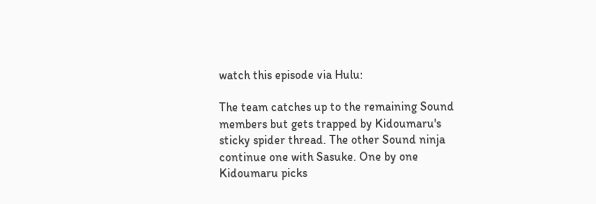watch this episode via Hulu:

The team catches up to the remaining Sound members but gets trapped by Kidoumaru's sticky spider thread. The other Sound ninja continue one with Sasuke. One by one Kidoumaru picks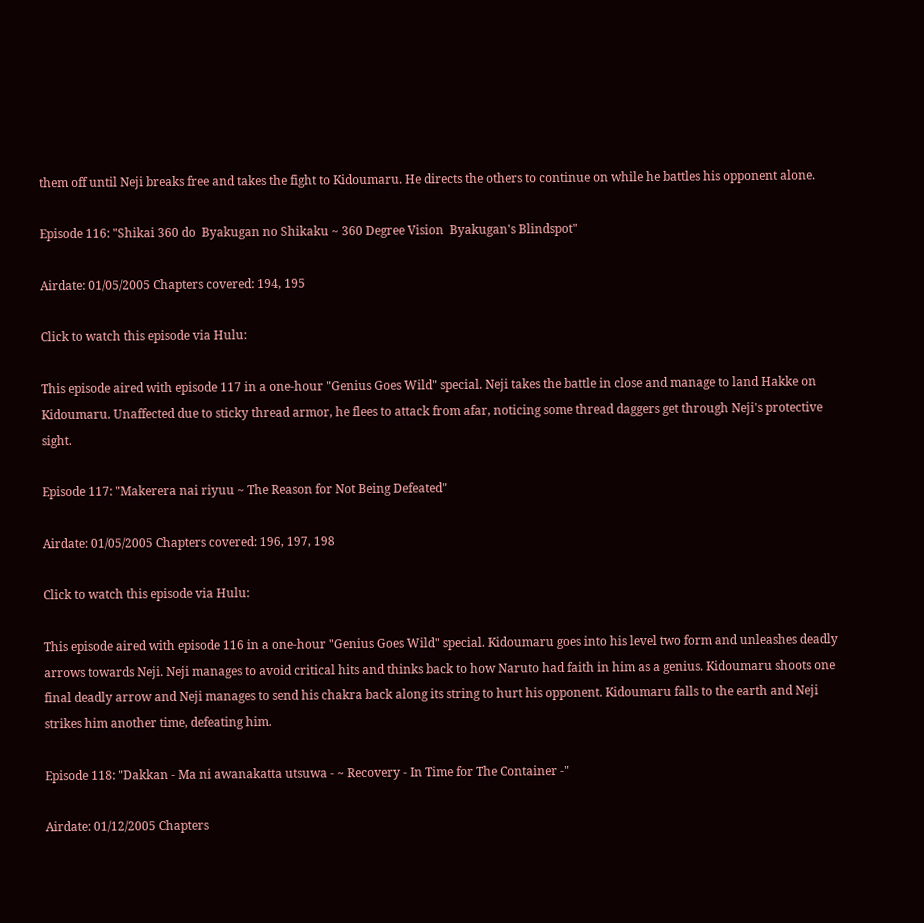them off until Neji breaks free and takes the fight to Kidoumaru. He directs the others to continue on while he battles his opponent alone.

Episode 116: "Shikai 360 do  Byakugan no Shikaku ~ 360 Degree Vision  Byakugan's Blindspot"

Airdate: 01/05/2005 Chapters covered: 194, 195

Click to watch this episode via Hulu:

This episode aired with episode 117 in a one-hour "Genius Goes Wild" special. Neji takes the battle in close and manage to land Hakke on Kidoumaru. Unaffected due to sticky thread armor, he flees to attack from afar, noticing some thread daggers get through Neji's protective sight.

Episode 117: "Makerera nai riyuu ~ The Reason for Not Being Defeated"

Airdate: 01/05/2005 Chapters covered: 196, 197, 198

Click to watch this episode via Hulu:

This episode aired with episode 116 in a one-hour "Genius Goes Wild" special. Kidoumaru goes into his level two form and unleashes deadly arrows towards Neji. Neji manages to avoid critical hits and thinks back to how Naruto had faith in him as a genius. Kidoumaru shoots one final deadly arrow and Neji manages to send his chakra back along its string to hurt his opponent. Kidoumaru falls to the earth and Neji strikes him another time, defeating him.

Episode 118: "Dakkan - Ma ni awanakatta utsuwa - ~ Recovery - In Time for The Container -"

Airdate: 01/12/2005 Chapters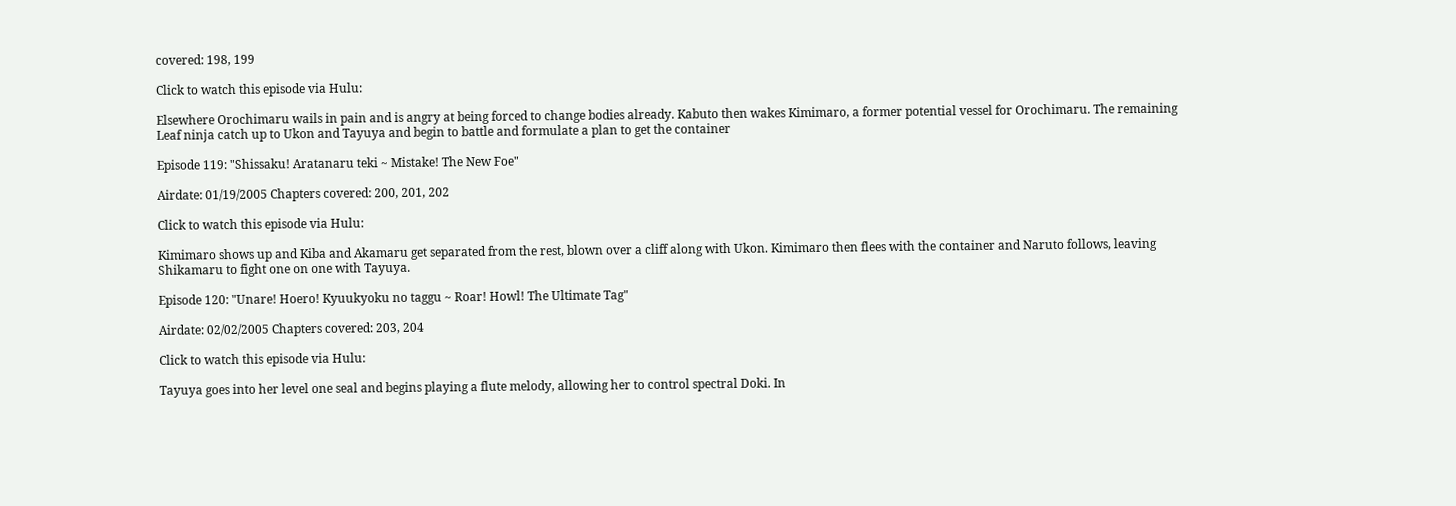covered: 198, 199

Click to watch this episode via Hulu:

Elsewhere Orochimaru wails in pain and is angry at being forced to change bodies already. Kabuto then wakes Kimimaro, a former potential vessel for Orochimaru. The remaining Leaf ninja catch up to Ukon and Tayuya and begin to battle and formulate a plan to get the container

Episode 119: "Shissaku! Aratanaru teki ~ Mistake! The New Foe"

Airdate: 01/19/2005 Chapters covered: 200, 201, 202

Click to watch this episode via Hulu:

Kimimaro shows up and Kiba and Akamaru get separated from the rest, blown over a cliff along with Ukon. Kimimaro then flees with the container and Naruto follows, leaving Shikamaru to fight one on one with Tayuya.

Episode 120: "Unare! Hoero! Kyuukyoku no taggu ~ Roar! Howl! The Ultimate Tag"

Airdate: 02/02/2005 Chapters covered: 203, 204

Click to watch this episode via Hulu:

Tayuya goes into her level one seal and begins playing a flute melody, allowing her to control spectral Doki. In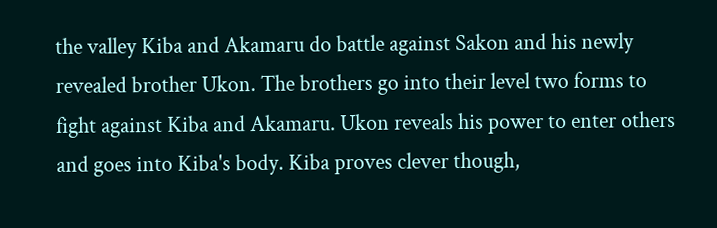the valley Kiba and Akamaru do battle against Sakon and his newly revealed brother Ukon. The brothers go into their level two forms to fight against Kiba and Akamaru. Ukon reveals his power to enter others and goes into Kiba's body. Kiba proves clever though,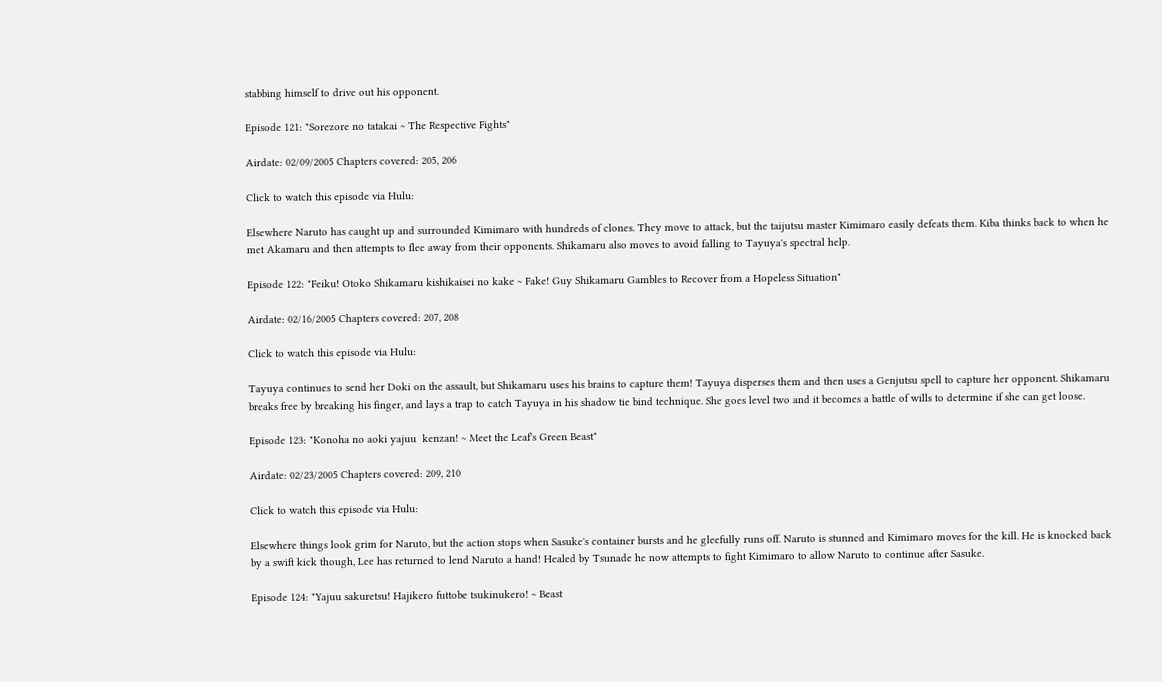stabbing himself to drive out his opponent.

Episode 121: "Sorezore no tatakai ~ The Respective Fights"

Airdate: 02/09/2005 Chapters covered: 205, 206

Click to watch this episode via Hulu:

Elsewhere Naruto has caught up and surrounded Kimimaro with hundreds of clones. They move to attack, but the taijutsu master Kimimaro easily defeats them. Kiba thinks back to when he met Akamaru and then attempts to flee away from their opponents. Shikamaru also moves to avoid falling to Tayuya's spectral help.

Episode 122: "Feiku! Otoko Shikamaru kishikaisei no kake ~ Fake! Guy Shikamaru Gambles to Recover from a Hopeless Situation"

Airdate: 02/16/2005 Chapters covered: 207, 208

Click to watch this episode via Hulu:

Tayuya continues to send her Doki on the assault, but Shikamaru uses his brains to capture them! Tayuya disperses them and then uses a Genjutsu spell to capture her opponent. Shikamaru breaks free by breaking his finger, and lays a trap to catch Tayuya in his shadow tie bind technique. She goes level two and it becomes a battle of wills to determine if she can get loose.

Episode 123: "Konoha no aoki yajuu  kenzan! ~ Meet the Leaf's Green Beast"

Airdate: 02/23/2005 Chapters covered: 209, 210

Click to watch this episode via Hulu:

Elsewhere things look grim for Naruto, but the action stops when Sasuke's container bursts and he gleefully runs off. Naruto is stunned and Kimimaro moves for the kill. He is knocked back by a swift kick though, Lee has returned to lend Naruto a hand! Healed by Tsunade he now attempts to fight Kimimaro to allow Naruto to continue after Sasuke.

Episode 124: "Yajuu sakuretsu! Hajikero futtobe tsukinukero! ~ Beast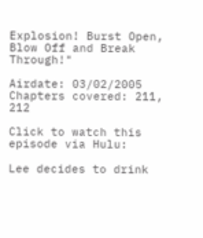Explosion! Burst Open, Blow Off and Break Through!"

Airdate: 03/02/2005 Chapters covered: 211, 212

Click to watch this episode via Hulu:

Lee decides to drink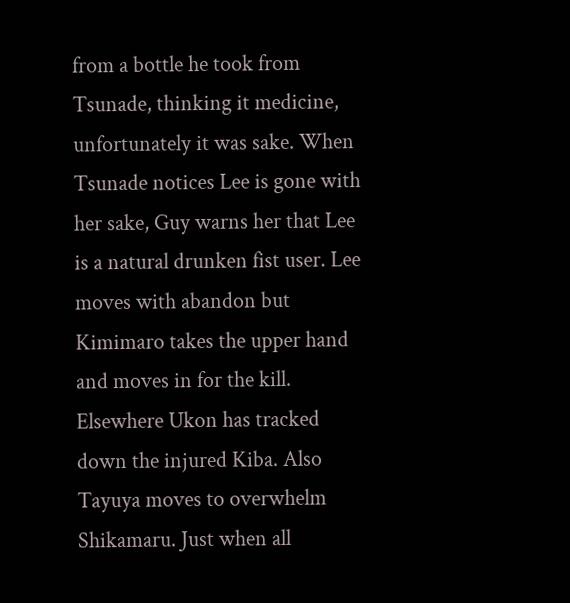from a bottle he took from Tsunade, thinking it medicine, unfortunately it was sake. When Tsunade notices Lee is gone with her sake, Guy warns her that Lee is a natural drunken fist user. Lee moves with abandon but Kimimaro takes the upper hand and moves in for the kill. Elsewhere Ukon has tracked down the injured Kiba. Also Tayuya moves to overwhelm Shikamaru. Just when all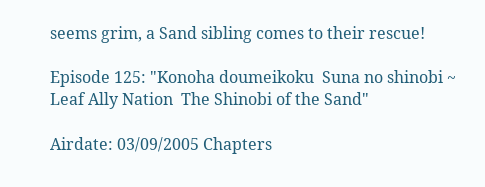seems grim, a Sand sibling comes to their rescue!

Episode 125: "Konoha doumeikoku  Suna no shinobi ~ Leaf Ally Nation  The Shinobi of the Sand"

Airdate: 03/09/2005 Chapters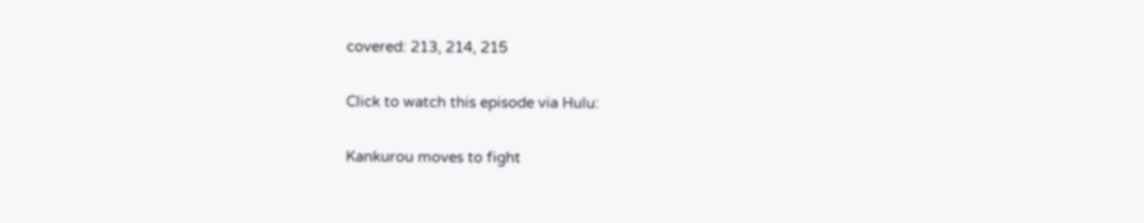covered: 213, 214, 215

Click to watch this episode via Hulu:

Kankurou moves to fight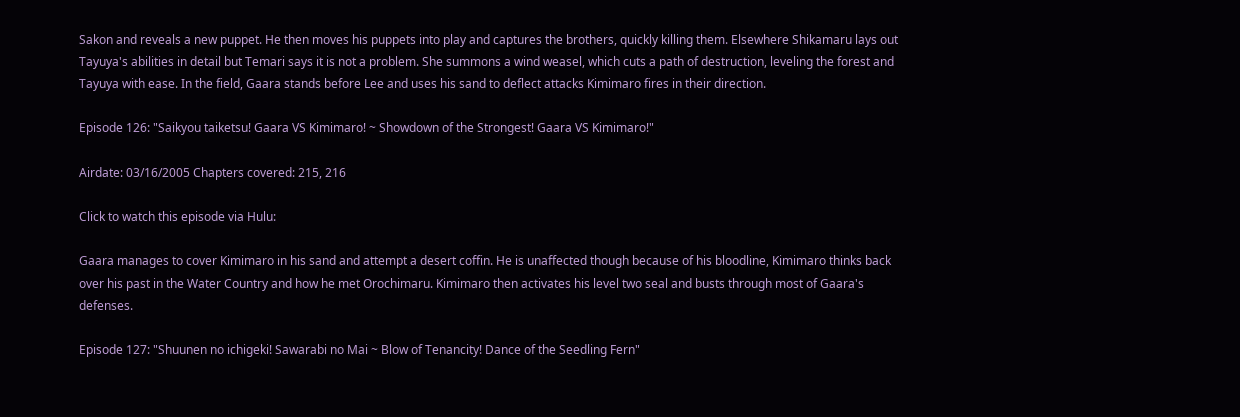Sakon and reveals a new puppet. He then moves his puppets into play and captures the brothers, quickly killing them. Elsewhere Shikamaru lays out Tayuya's abilities in detail but Temari says it is not a problem. She summons a wind weasel, which cuts a path of destruction, leveling the forest and Tayuya with ease. In the field, Gaara stands before Lee and uses his sand to deflect attacks Kimimaro fires in their direction.

Episode 126: "Saikyou taiketsu! Gaara VS Kimimaro! ~ Showdown of the Strongest! Gaara VS Kimimaro!"

Airdate: 03/16/2005 Chapters covered: 215, 216

Click to watch this episode via Hulu:

Gaara manages to cover Kimimaro in his sand and attempt a desert coffin. He is unaffected though because of his bloodline, Kimimaro thinks back over his past in the Water Country and how he met Orochimaru. Kimimaro then activates his level two seal and busts through most of Gaara's defenses.

Episode 127: "Shuunen no ichigeki! Sawarabi no Mai ~ Blow of Tenancity! Dance of the Seedling Fern"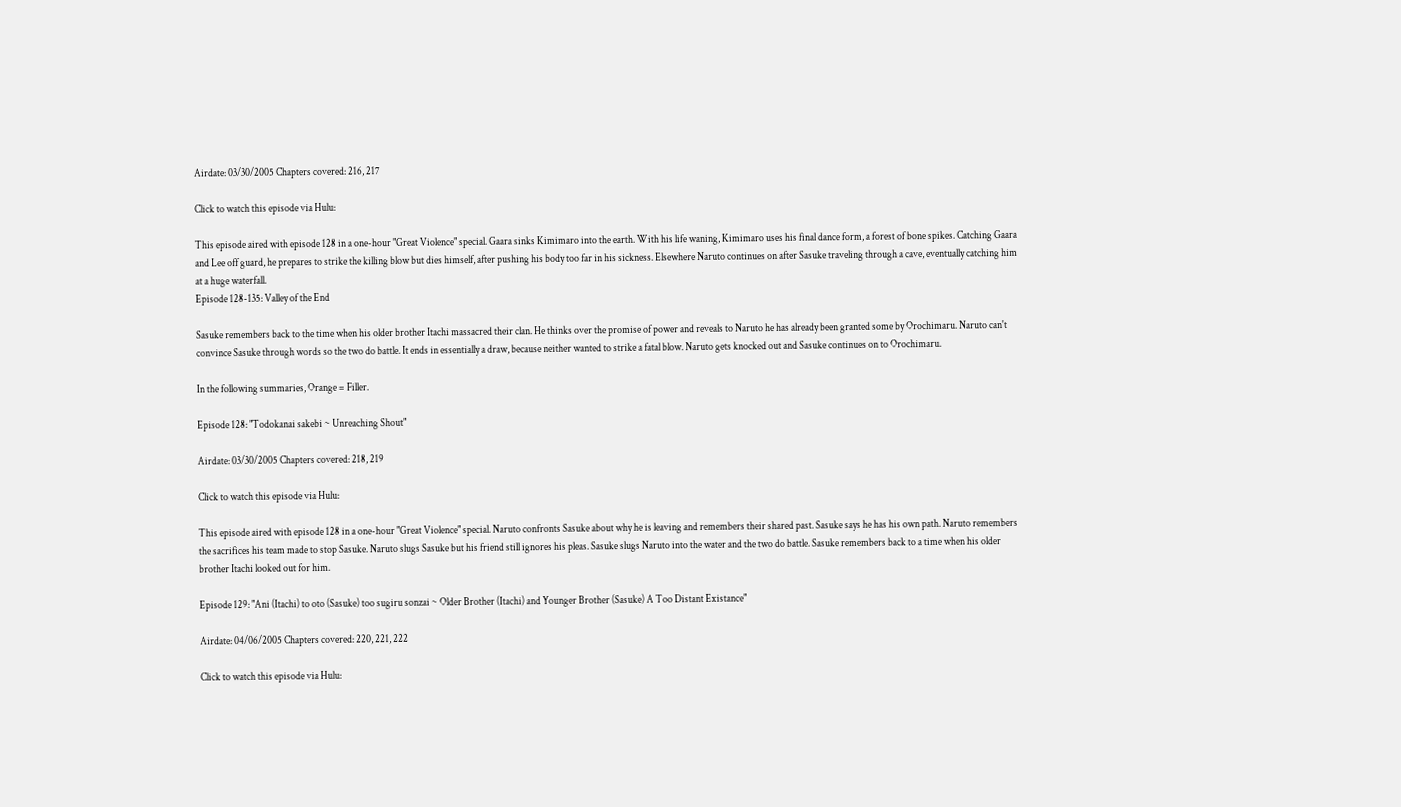Airdate: 03/30/2005 Chapters covered: 216, 217

Click to watch this episode via Hulu:

This episode aired with episode 128 in a one-hour "Great Violence" special. Gaara sinks Kimimaro into the earth. With his life waning, Kimimaro uses his final dance form, a forest of bone spikes. Catching Gaara and Lee off guard, he prepares to strike the killing blow but dies himself, after pushing his body too far in his sickness. Elsewhere Naruto continues on after Sasuke traveling through a cave, eventually catching him at a huge waterfall.
Episode 128-135: Valley of the End

Sasuke remembers back to the time when his older brother Itachi massacred their clan. He thinks over the promise of power and reveals to Naruto he has already been granted some by Orochimaru. Naruto can't convince Sasuke through words so the two do battle. It ends in essentially a draw, because neither wanted to strike a fatal blow. Naruto gets knocked out and Sasuke continues on to Orochimaru.

In the following summaries, Orange = Filler.

Episode 128: "Todokanai sakebi ~ Unreaching Shout"

Airdate: 03/30/2005 Chapters covered: 218, 219

Click to watch this episode via Hulu:

This episode aired with episode 128 in a one-hour "Great Violence" special. Naruto confronts Sasuke about why he is leaving and remembers their shared past. Sasuke says he has his own path. Naruto remembers the sacrifices his team made to stop Sasuke. Naruto slugs Sasuke but his friend still ignores his pleas. Sasuke slugs Naruto into the water and the two do battle. Sasuke remembers back to a time when his older brother Itachi looked out for him.

Episode 129: "Ani (Itachi) to oto (Sasuke) too sugiru sonzai ~ Older Brother (Itachi) and Younger Brother (Sasuke) A Too Distant Existance"

Airdate: 04/06/2005 Chapters covered: 220, 221, 222

Click to watch this episode via Hulu: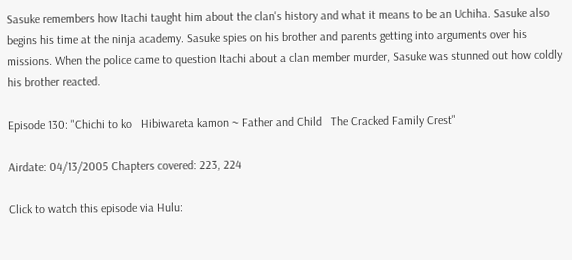Sasuke remembers how Itachi taught him about the clan's history and what it means to be an Uchiha. Sasuke also begins his time at the ninja academy. Sasuke spies on his brother and parents getting into arguments over his missions. When the police came to question Itachi about a clan member murder, Sasuke was stunned out how coldly his brother reacted.

Episode 130: "Chichi to ko   Hibiwareta kamon ~ Father and Child   The Cracked Family Crest"

Airdate: 04/13/2005 Chapters covered: 223, 224

Click to watch this episode via Hulu: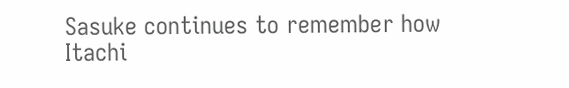Sasuke continues to remember how Itachi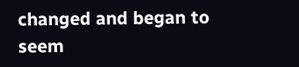changed and began to seem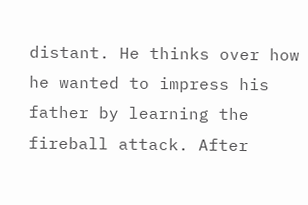distant. He thinks over how he wanted to impress his father by learning the fireball attack. After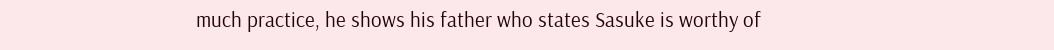much practice, he shows his father who states Sasuke is worthy of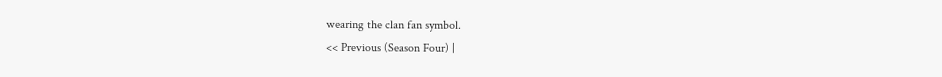wearing the clan fan symbol.
<< Previous (Season Four) |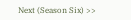Next (Season Six) >>